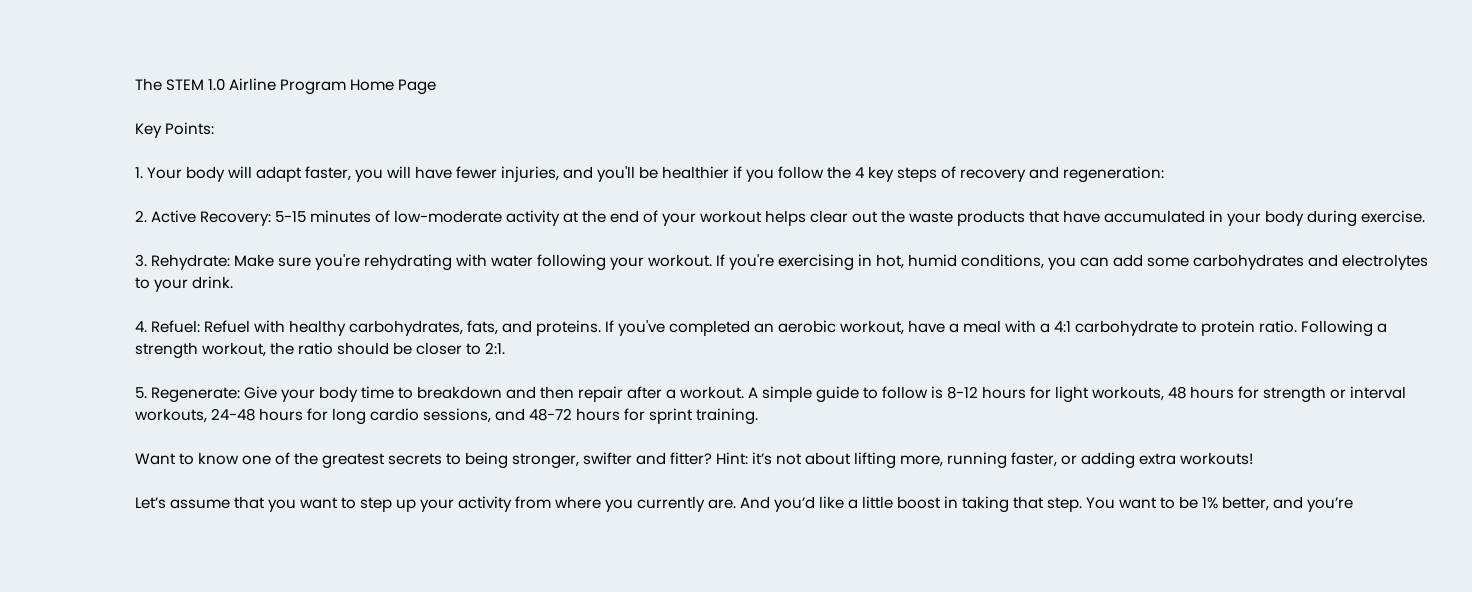The STEM 1.0 Airline Program Home Page

Key Points:

1. Your body will adapt faster, you will have fewer injuries, and you'll be healthier if you follow the 4 key steps of recovery and regeneration:

2. Active Recovery: 5-15 minutes of low-moderate activity at the end of your workout helps clear out the waste products that have accumulated in your body during exercise.

3. Rehydrate: Make sure you're rehydrating with water following your workout. If you're exercising in hot, humid conditions, you can add some carbohydrates and electrolytes to your drink.

4. Refuel: Refuel with healthy carbohydrates, fats, and proteins. If you've completed an aerobic workout, have a meal with a 4:1 carbohydrate to protein ratio. Following a strength workout, the ratio should be closer to 2:1.

5. Regenerate: Give your body time to breakdown and then repair after a workout. A simple guide to follow is 8-12 hours for light workouts, 48 hours for strength or interval workouts, 24-48 hours for long cardio sessions, and 48-72 hours for sprint training.

Want to know one of the greatest secrets to being stronger, swifter and fitter? Hint: it’s not about lifting more, running faster, or adding extra workouts!

Let’s assume that you want to step up your activity from where you currently are. And you’d like a little boost in taking that step. You want to be 1% better, and you’re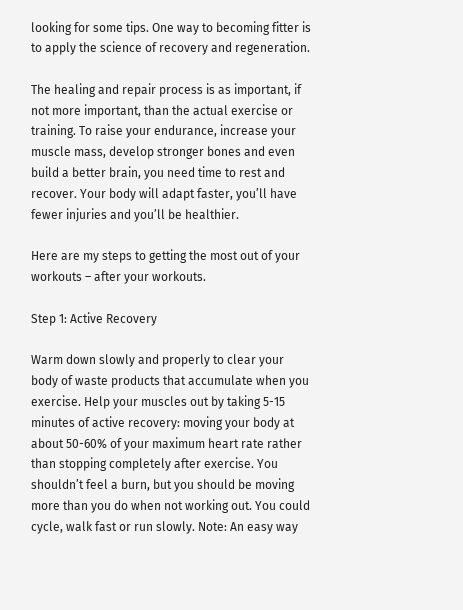looking for some tips. One way to becoming fitter is to apply the science of recovery and regeneration.

The healing and repair process is as important, if not more important, than the actual exercise or training. To raise your endurance, increase your muscle mass, develop stronger bones and even build a better brain, you need time to rest and recover. Your body will adapt faster, you’ll have fewer injuries and you’ll be healthier.

Here are my steps to getting the most out of your workouts – after your workouts.

Step 1: Active Recovery

Warm down slowly and properly to clear your body of waste products that accumulate when you exercise. Help your muscles out by taking 5-15 minutes of active recovery: moving your body at about 50-60% of your maximum heart rate rather than stopping completely after exercise. You shouldn’t feel a burn, but you should be moving more than you do when not working out. You could cycle, walk fast or run slowly. Note: An easy way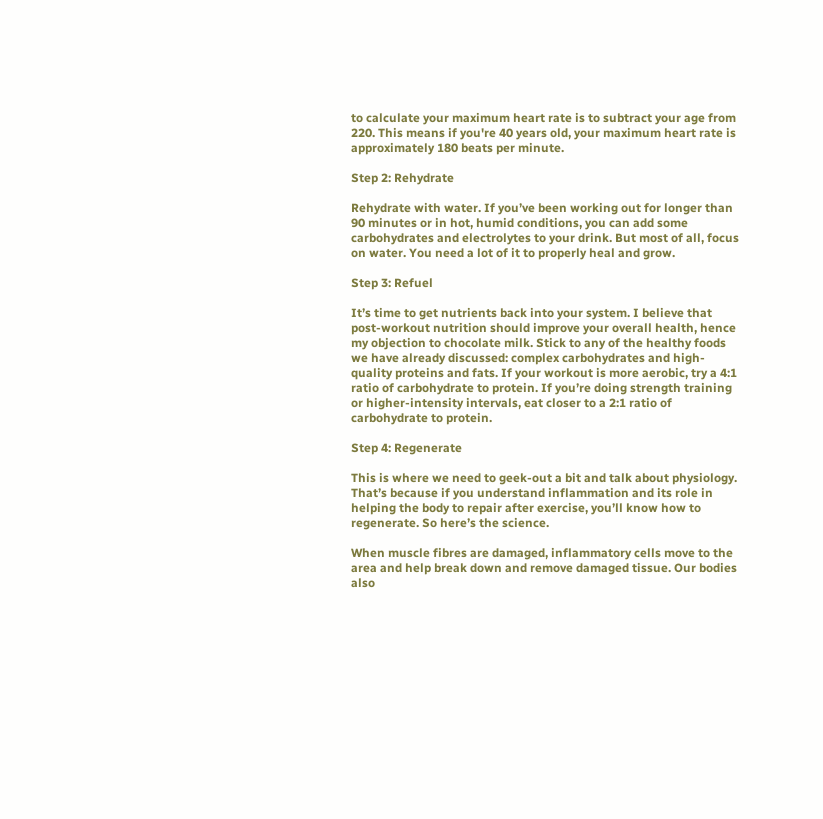to calculate your maximum heart rate is to subtract your age from 220. This means if you're 40 years old, your maximum heart rate is approximately 180 beats per minute.

Step 2: Rehydrate

Rehydrate with water. If you’ve been working out for longer than 90 minutes or in hot, humid conditions, you can add some carbohydrates and electrolytes to your drink. But most of all, focus on water. You need a lot of it to properly heal and grow.

Step 3: Refuel

It’s time to get nutrients back into your system. I believe that post-workout nutrition should improve your overall health, hence my objection to chocolate milk. Stick to any of the healthy foods we have already discussed: complex carbohydrates and high-quality proteins and fats. If your workout is more aerobic, try a 4:1 ratio of carbohydrate to protein. If you’re doing strength training or higher-intensity intervals, eat closer to a 2:1 ratio of carbohydrate to protein.

Step 4: Regenerate

This is where we need to geek-out a bit and talk about physiology. That’s because if you understand inflammation and its role in helping the body to repair after exercise, you’ll know how to regenerate. So here’s the science.

When muscle fibres are damaged, inflammatory cells move to the area and help break down and remove damaged tissue. Our bodies also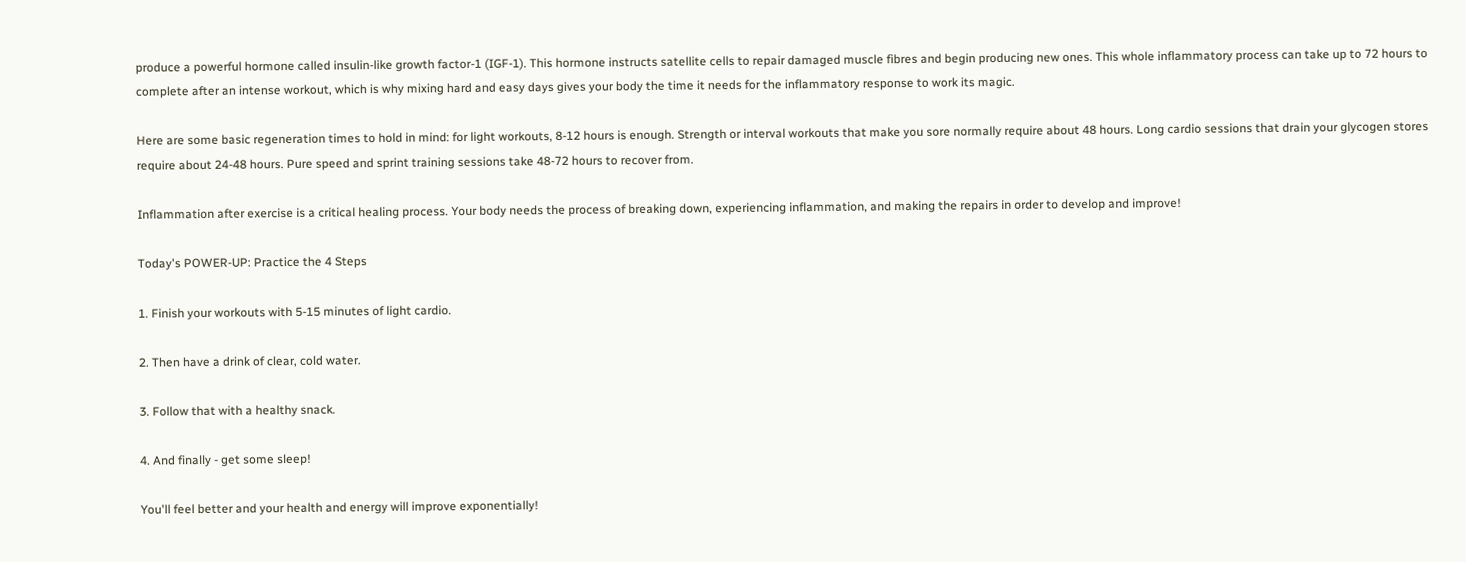produce a powerful hormone called insulin-like growth factor-1 (IGF-1). This hormone instructs satellite cells to repair damaged muscle fibres and begin producing new ones. This whole inflammatory process can take up to 72 hours to complete after an intense workout, which is why mixing hard and easy days gives your body the time it needs for the inflammatory response to work its magic.

Here are some basic regeneration times to hold in mind: for light workouts, 8-12 hours is enough. Strength or interval workouts that make you sore normally require about 48 hours. Long cardio sessions that drain your glycogen stores require about 24-48 hours. Pure speed and sprint training sessions take 48-72 hours to recover from.

Inflammation after exercise is a critical healing process. Your body needs the process of breaking down, experiencing inflammation, and making the repairs in order to develop and improve!

Today's POWER-UP: Practice the 4 Steps

1. Finish your workouts with 5-15 minutes of light cardio.

2. Then have a drink of clear, cold water.

3. Follow that with a healthy snack.

4. And finally - get some sleep!

You'll feel better and your health and energy will improve exponentially!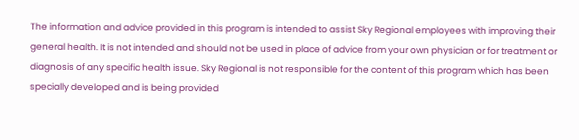The information and advice provided in this program is intended to assist Sky Regional employees with improving their general health. It is not intended and should not be used in place of advice from your own physician or for treatment or diagnosis of any specific health issue. Sky Regional is not responsible for the content of this program which has been specially developed and is being provided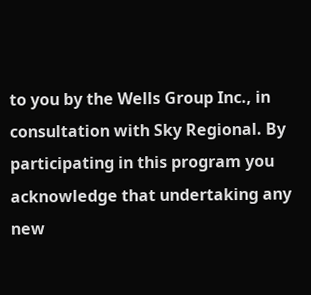to you by the Wells Group Inc., in consultation with Sky Regional. By participating in this program you acknowledge that undertaking any new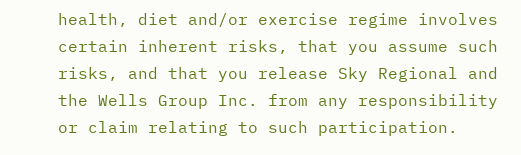health, diet and/or exercise regime involves certain inherent risks, that you assume such risks, and that you release Sky Regional and the Wells Group Inc. from any responsibility or claim relating to such participation.